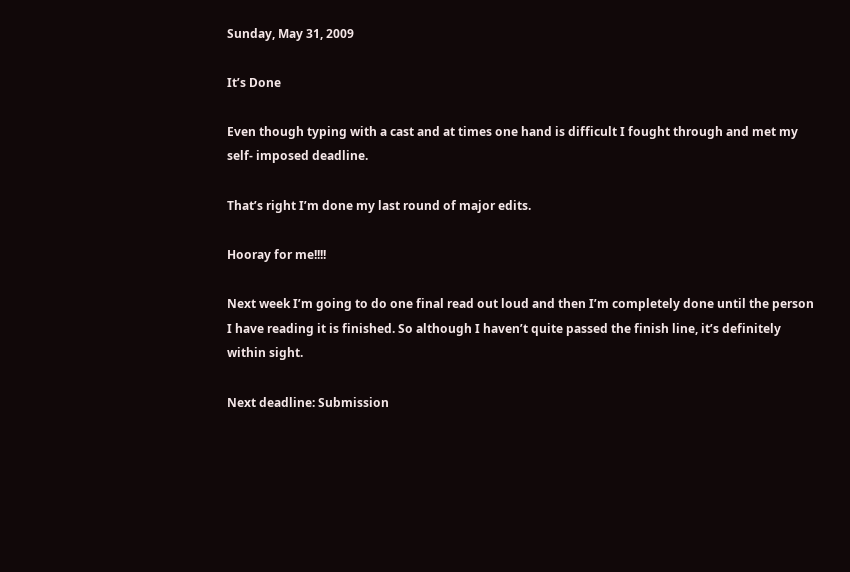Sunday, May 31, 2009

It’s Done

Even though typing with a cast and at times one hand is difficult I fought through and met my self- imposed deadline.

That’s right I’m done my last round of major edits.

Hooray for me!!!!

Next week I’m going to do one final read out loud and then I’m completely done until the person I have reading it is finished. So although I haven’t quite passed the finish line, it’s definitely within sight.

Next deadline: Submission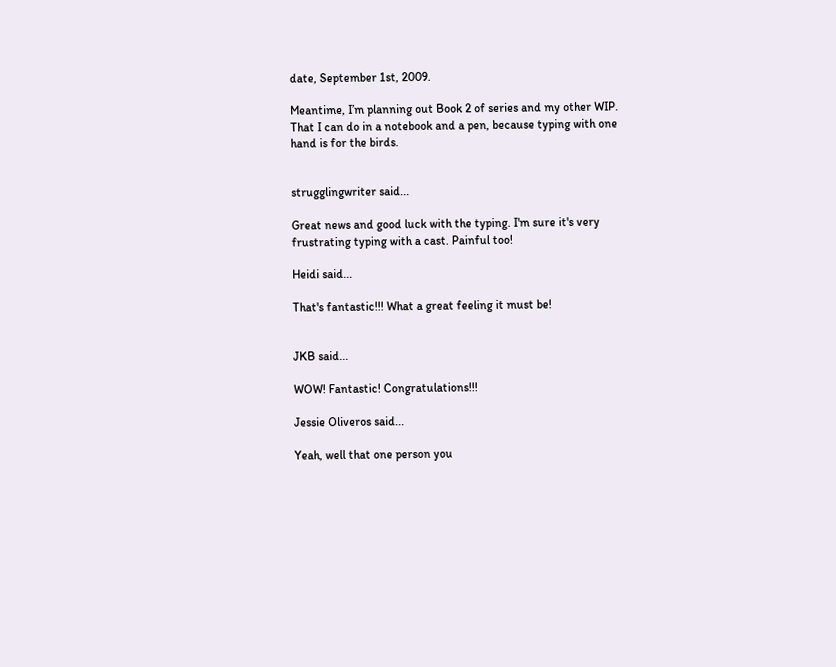date, September 1st, 2009.

Meantime, I’m planning out Book 2 of series and my other WIP. That I can do in a notebook and a pen, because typing with one hand is for the birds.


strugglingwriter said...

Great news and good luck with the typing. I'm sure it's very frustrating typing with a cast. Painful too!

Heidi said...

That's fantastic!!! What a great feeling it must be!


JKB said...

WOW! Fantastic! Congratulations!!!

Jessie Oliveros said...

Yeah, well that one person you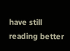have still reading better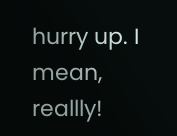hurry up. I mean, reallly!